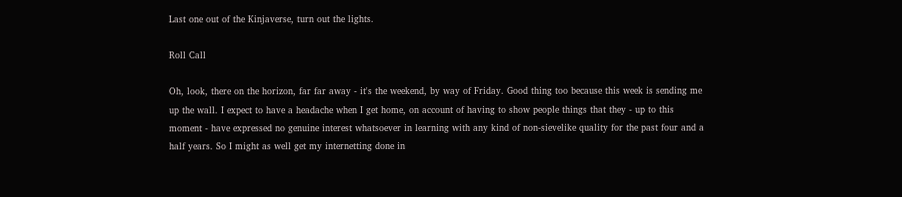Last one out of the Kinjaverse, turn out the lights.

Roll Call

Oh, look, there on the horizon, far far away - it's the weekend, by way of Friday. Good thing too because this week is sending me up the wall. I expect to have a headache when I get home, on account of having to show people things that they - up to this moment - have expressed no genuine interest whatsoever in learning with any kind of non-sievelike quality for the past four and a half years. So I might as well get my internetting done in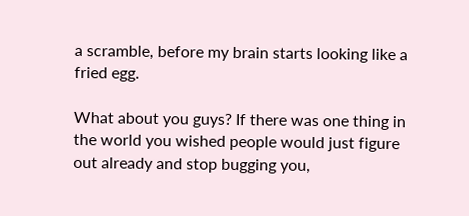a scramble, before my brain starts looking like a fried egg.

What about you guys? If there was one thing in the world you wished people would just figure out already and stop bugging you,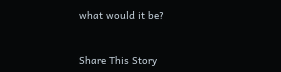what would it be?


Share This Story